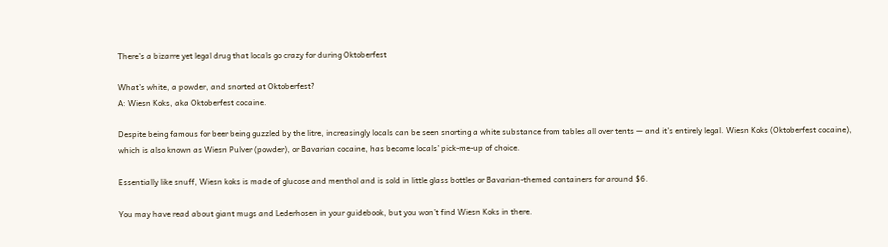There’s a bizarre yet legal drug that locals go crazy for during Oktoberfest

What’s white, a powder, and snorted at Oktoberfest?
A: Wiesn Koks, aka Oktoberfest cocaine.

Despite being famous for beer being guzzled by the litre, increasingly locals can be seen snorting a white substance from tables all over tents — and it’s entirely legal. Wiesn Koks (Oktoberfest cocaine), which is also known as Wiesn Pulver (powder), or Bavarian cocaine, has become locals’ pick-me-up of choice.

Essentially like snuff, Wiesn koks is made of glucose and menthol and is sold in little glass bottles or Bavarian-themed containers for around $6.

You may have read about giant mugs and Lederhosen in your guidebook, but you won’t find Wiesn Koks in there.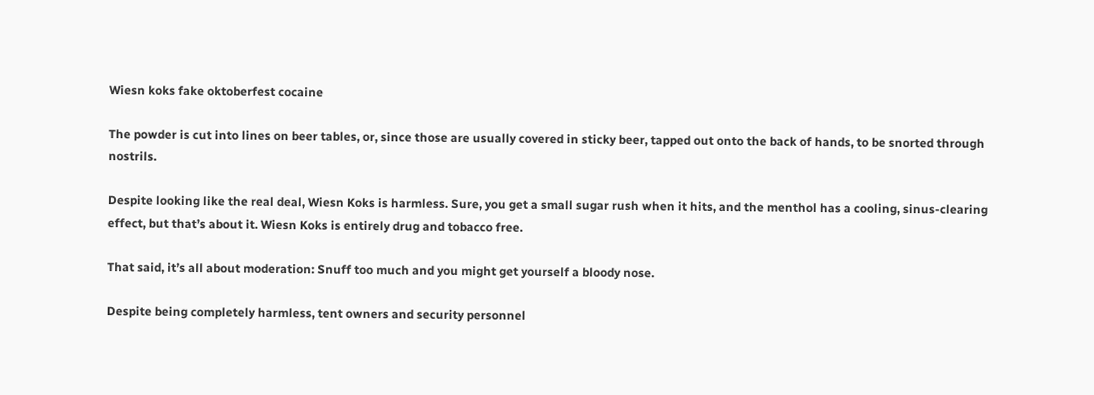Wiesn koks fake oktoberfest cocaine

The powder is cut into lines on beer tables, or, since those are usually covered in sticky beer, tapped out onto the back of hands, to be snorted through nostrils.

Despite looking like the real deal, Wiesn Koks is harmless. Sure, you get a small sugar rush when it hits, and the menthol has a cooling, sinus-clearing effect, but that’s about it. Wiesn Koks is entirely drug and tobacco free.

That said, it’s all about moderation: Snuff too much and you might get yourself a bloody nose.

Despite being completely harmless, tent owners and security personnel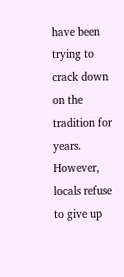have been trying to crack down on the tradition for years. However, locals refuse to give up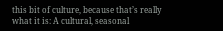this bit of culture, because that’s really what it is: A cultural, seasonal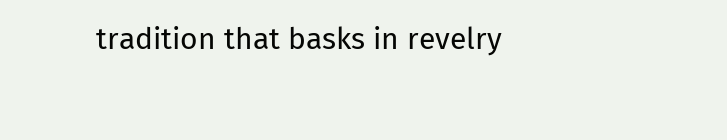tradition that basks in revelry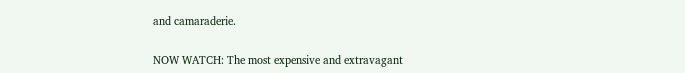and camaraderie.

NOW WATCH: The most expensive and extravagant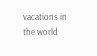vacations in the world